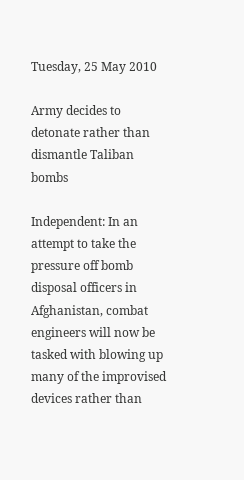Tuesday, 25 May 2010

Army decides to detonate rather than dismantle Taliban bombs

Independent: In an attempt to take the pressure off bomb disposal officers in Afghanistan, combat engineers will now be tasked with blowing up many of the improvised devices rather than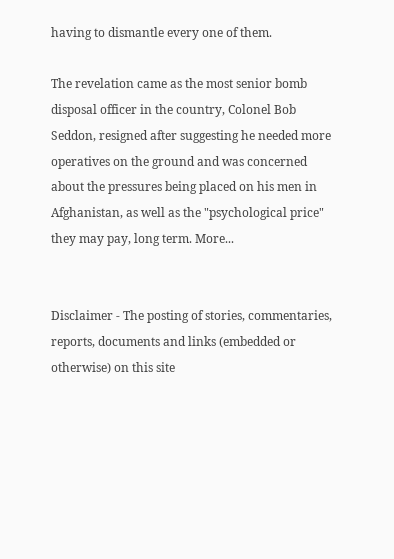having to dismantle every one of them.

The revelation came as the most senior bomb disposal officer in the country, Colonel Bob Seddon, resigned after suggesting he needed more operatives on the ground and was concerned about the pressures being placed on his men in Afghanistan, as well as the "psychological price" they may pay, long term. More...


Disclaimer - The posting of stories, commentaries, reports, documents and links (embedded or otherwise) on this site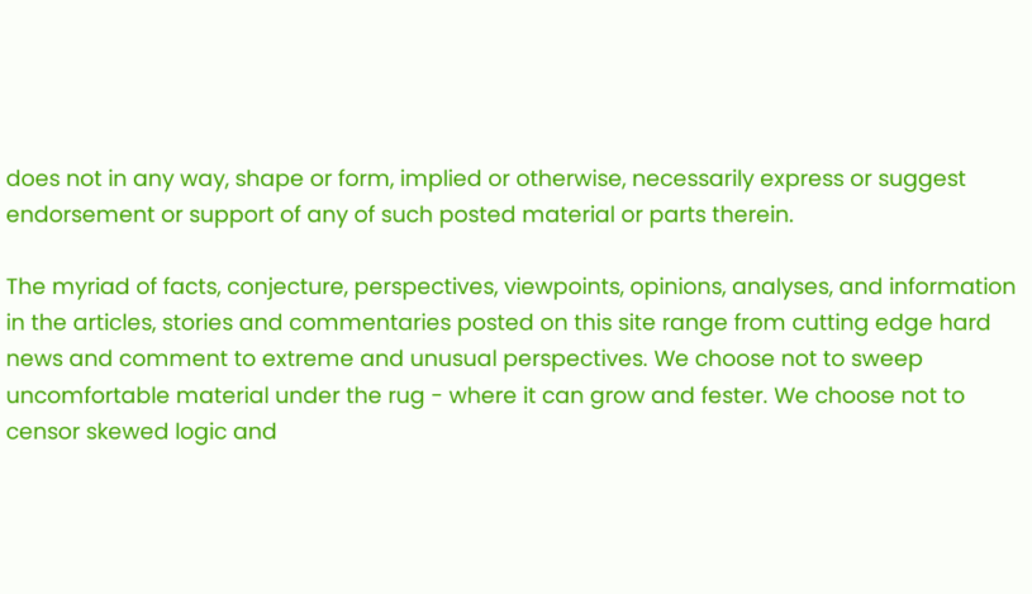does not in any way, shape or form, implied or otherwise, necessarily express or suggest endorsement or support of any of such posted material or parts therein.

The myriad of facts, conjecture, perspectives, viewpoints, opinions, analyses, and information in the articles, stories and commentaries posted on this site range from cutting edge hard news and comment to extreme and unusual perspectives. We choose not to sweep uncomfortable material under the rug - where it can grow and fester. We choose not to censor skewed logic and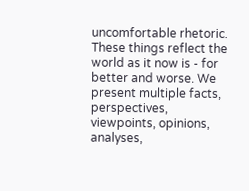uncomfortable rhetoric. These things reflect the world as it now is - for better and worse. We present multiple facts, perspectives, viewpoints, opinions, analyses,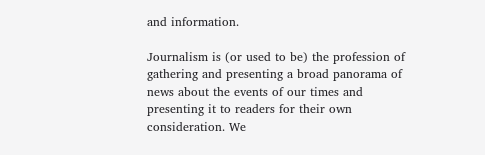and information.

Journalism is (or used to be) the profession of gathering and presenting a broad panorama of news about the events of our times and presenting it to readers for their own consideration. We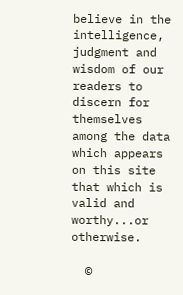believe in the intelligence, judgment and wisdom of our readers to discern for themselves among the data which appears on this site that which is valid and worthy...or otherwise.

  ©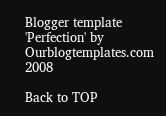Blogger template 'Perfection' by Ourblogtemplates.com 2008

Back to TOP